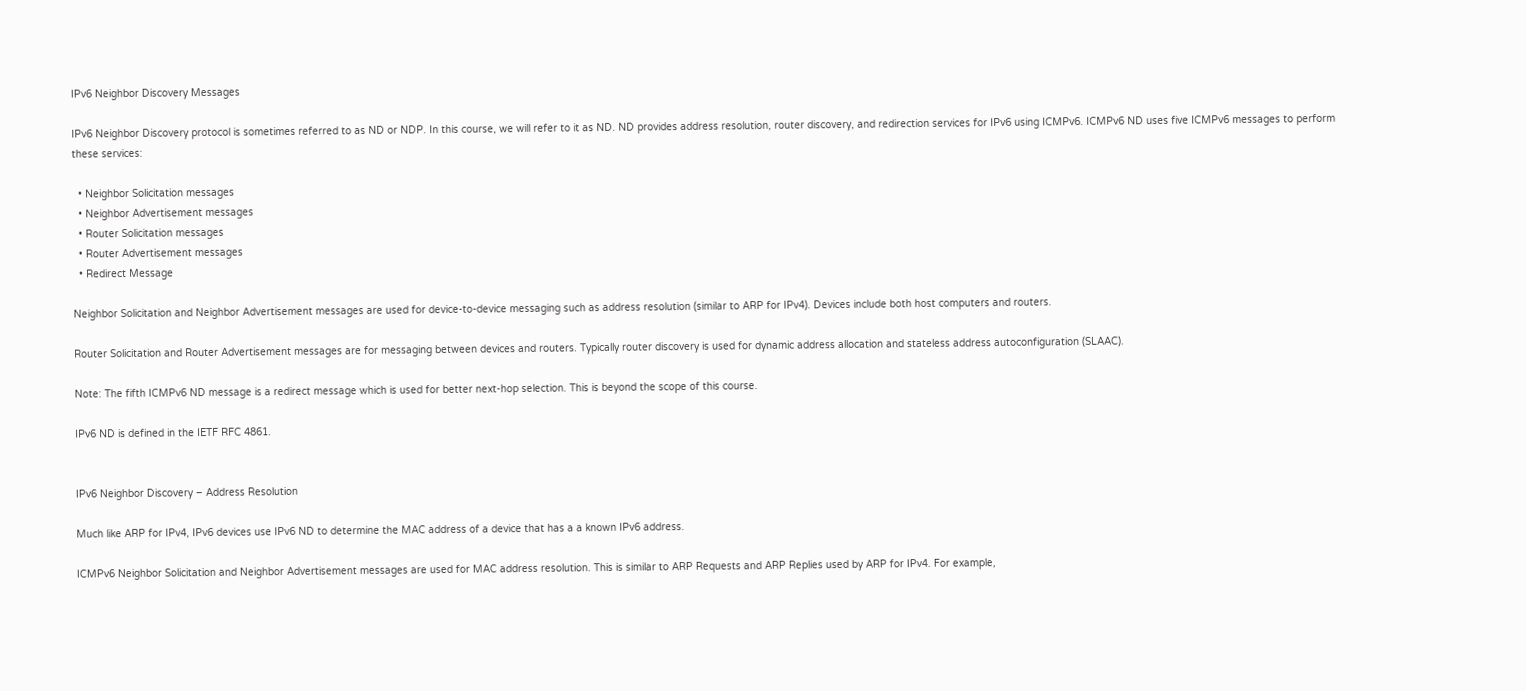IPv6 Neighbor Discovery Messages

IPv6 Neighbor Discovery protocol is sometimes referred to as ND or NDP. In this course, we will refer to it as ND. ND provides address resolution, router discovery, and redirection services for IPv6 using ICMPv6. ICMPv6 ND uses five ICMPv6 messages to perform these services:

  • Neighbor Solicitation messages
  • Neighbor Advertisement messages
  • Router Solicitation messages
  • Router Advertisement messages
  • Redirect Message

Neighbor Solicitation and Neighbor Advertisement messages are used for device-to-device messaging such as address resolution (similar to ARP for IPv4). Devices include both host computers and routers.

Router Solicitation and Router Advertisement messages are for messaging between devices and routers. Typically router discovery is used for dynamic address allocation and stateless address autoconfiguration (SLAAC).

Note: The fifth ICMPv6 ND message is a redirect message which is used for better next-hop selection. This is beyond the scope of this course.

IPv6 ND is defined in the IETF RFC 4861.


IPv6 Neighbor Discovery – Address Resolution

Much like ARP for IPv4, IPv6 devices use IPv6 ND to determine the MAC address of a device that has a a known IPv6 address.

ICMPv6 Neighbor Solicitation and Neighbor Advertisement messages are used for MAC address resolution. This is similar to ARP Requests and ARP Replies used by ARP for IPv4. For example,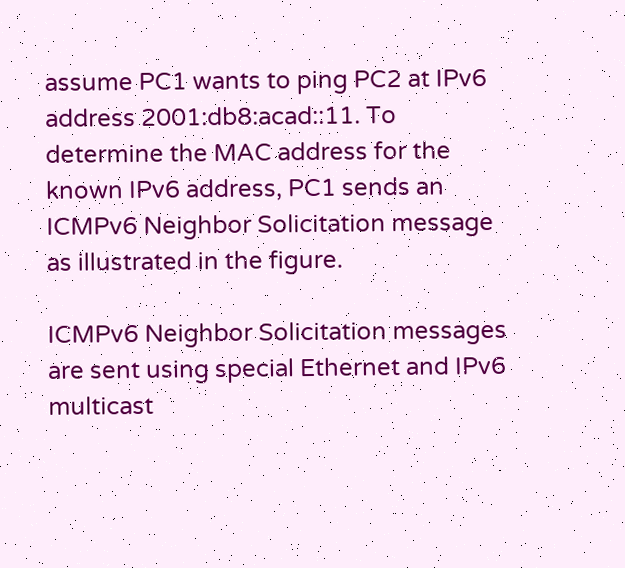assume PC1 wants to ping PC2 at IPv6 address 2001:db8:acad::11. To determine the MAC address for the known IPv6 address, PC1 sends an ICMPv6 Neighbor Solicitation message as illustrated in the figure.

ICMPv6 Neighbor Solicitation messages are sent using special Ethernet and IPv6 multicast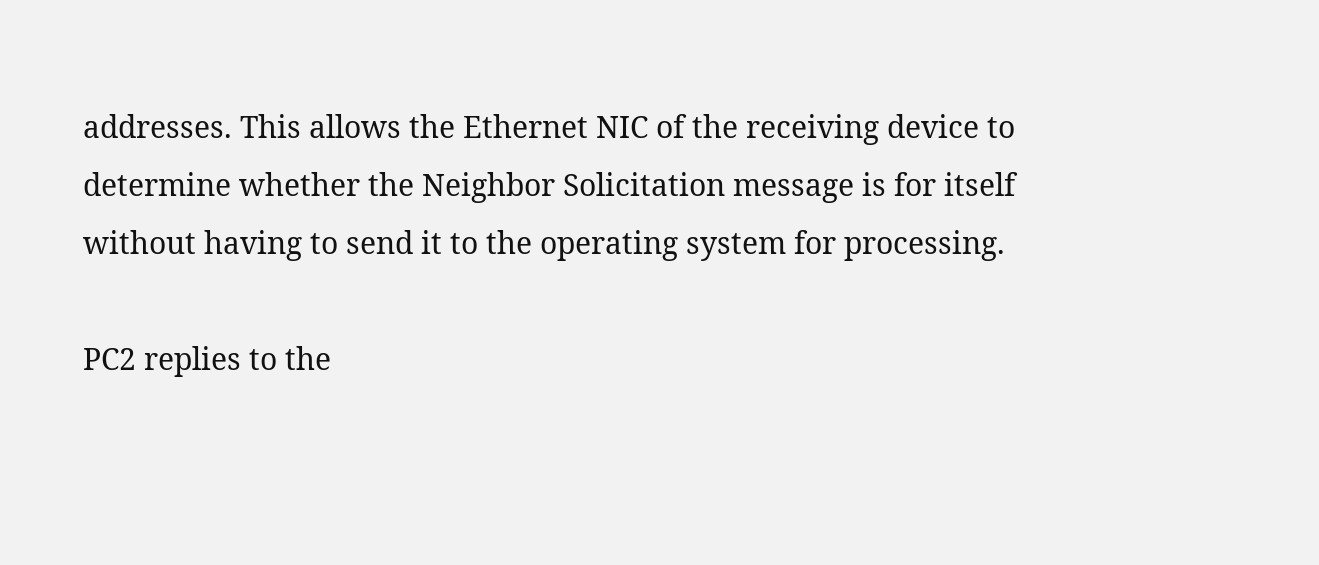addresses. This allows the Ethernet NIC of the receiving device to determine whether the Neighbor Solicitation message is for itself without having to send it to the operating system for processing.

PC2 replies to the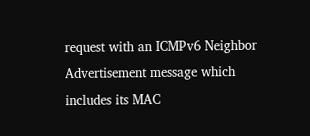request with an ICMPv6 Neighbor Advertisement message which includes its MAC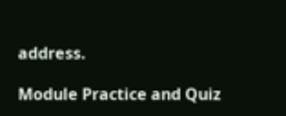address.

Module Practice and Quiz